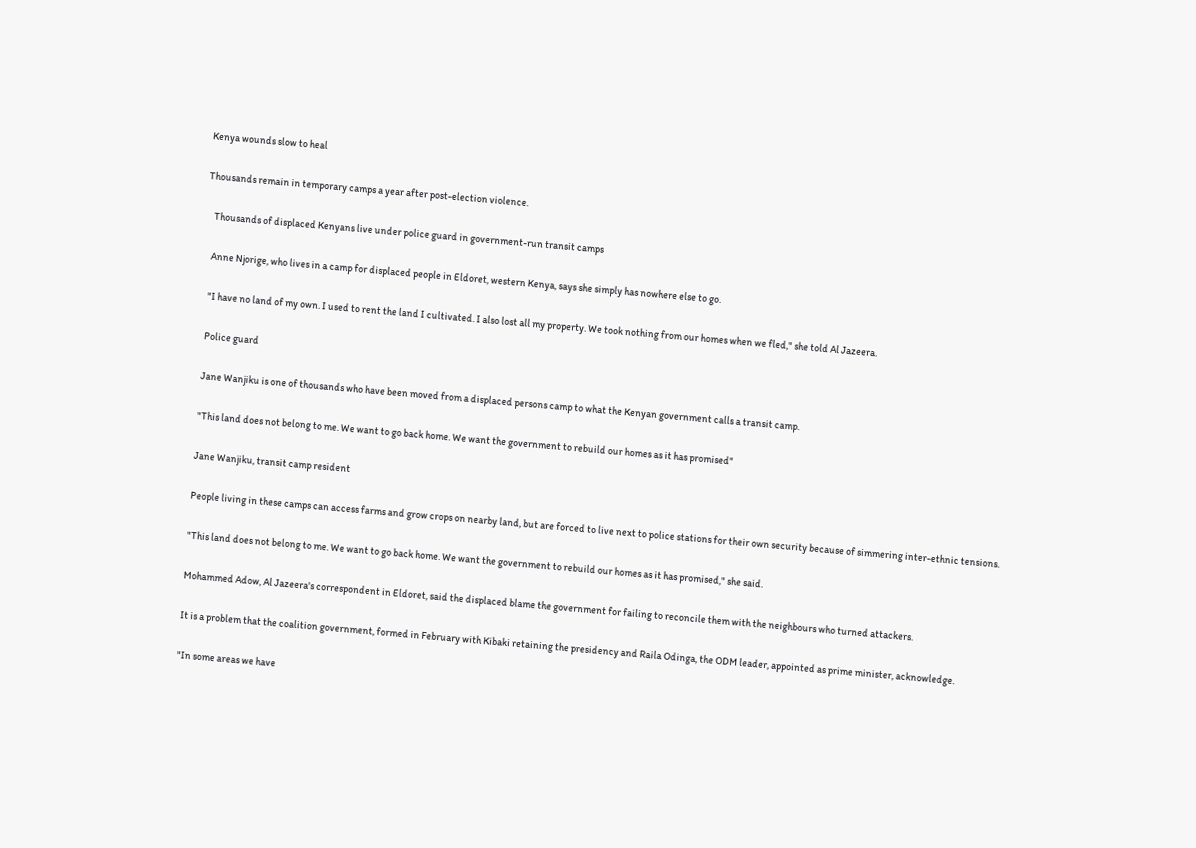Kenya wounds slow to heal

Thousands remain in temporary camps a year after post-election violence.

    Thousands of displaced Kenyans live under police guard in government-run transit camps

    Anne Njorige, who lives in a camp for displaced people in Eldoret, western Kenya, says she simply has nowhere else to go.

    "I have no land of my own. I used to rent the land I cultivated. I also lost all my property. We took nothing from our homes when we fled," she told Al Jazeera.

    Police guard

    Jane Wanjiku is one of thousands who have been moved from a displaced persons camp to what the Kenyan government calls a transit camp.

    "This land does not belong to me. We want to go back home. We want the government to rebuild our homes as it has promised"

    Jane Wanjiku, transit camp resident

    People living in these camps can access farms and grow crops on nearby land, but are forced to live next to police stations for their own security because of simmering inter-ethnic tensions.

    "This land does not belong to me. We want to go back home. We want the government to rebuild our homes as it has promised," she said.

    Mohammed Adow, Al Jazeera's correspondent in Eldoret, said the displaced blame the government for failing to reconcile them with the neighbours who turned attackers.

    It is a problem that the coalition government, formed in February with Kibaki retaining the presidency and Raila Odinga, the ODM leader, appointed as prime minister, acknowledge.

    "In some areas we have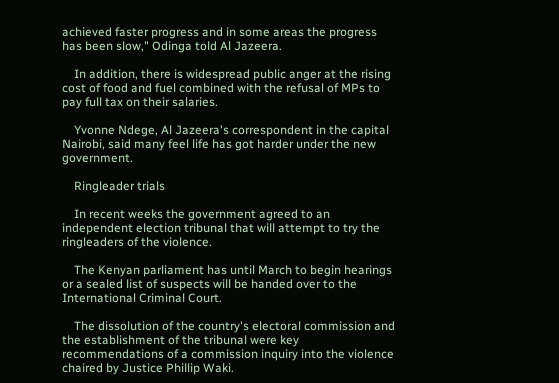achieved faster progress and in some areas the progress has been slow," Odinga told Al Jazeera.

    In addition, there is widespread public anger at the rising cost of food and fuel combined with the refusal of MPs to pay full tax on their salaries.

    Yvonne Ndege, Al Jazeera's correspondent in the capital Nairobi, said many feel life has got harder under the new government.

    Ringleader trials

    In recent weeks the government agreed to an independent election tribunal that will attempt to try the ringleaders of the violence.

    The Kenyan parliament has until March to begin hearings or a sealed list of suspects will be handed over to the International Criminal Court.

    The dissolution of the country's electoral commission and the establishment of the tribunal were key recommendations of a commission inquiry into the violence chaired by Justice Phillip Waki.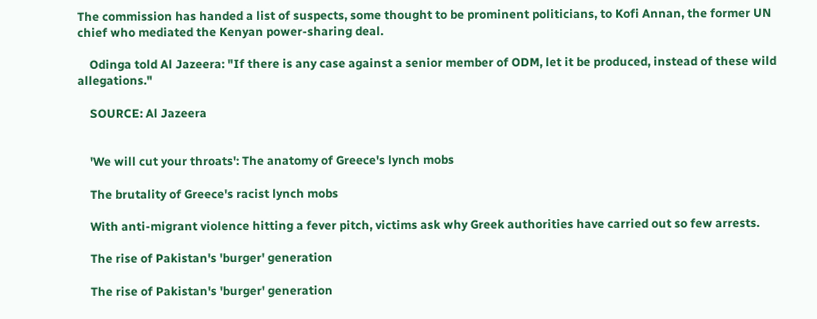The commission has handed a list of suspects, some thought to be prominent politicians, to Kofi Annan, the former UN chief who mediated the Kenyan power-sharing deal.

    Odinga told Al Jazeera: "If there is any case against a senior member of ODM, let it be produced, instead of these wild allegations."

    SOURCE: Al Jazeera


    'We will cut your throats': The anatomy of Greece's lynch mobs

    The brutality of Greece's racist lynch mobs

    With anti-migrant violence hitting a fever pitch, victims ask why Greek authorities have carried out so few arrests.

    The rise of Pakistan's 'burger' generation

    The rise of Pakistan's 'burger' generation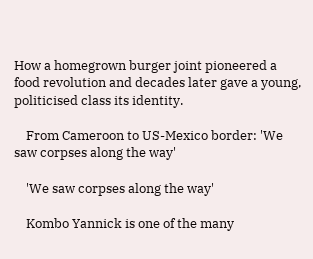How a homegrown burger joint pioneered a food revolution and decades later gave a young, politicised class its identity.

    From Cameroon to US-Mexico border: 'We saw corpses along the way'

    'We saw corpses along the way'

    Kombo Yannick is one of the many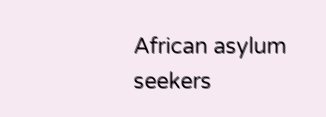African asylum seekers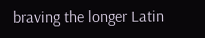braving the longer Latin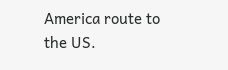America route to the US.